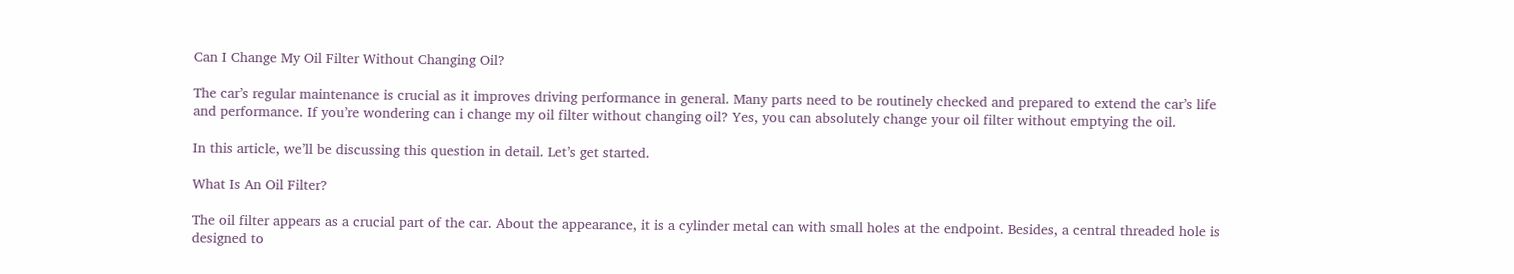Can I Change My Oil Filter Without Changing Oil?

The car’s regular maintenance is crucial as it improves driving performance in general. Many parts need to be routinely checked and prepared to extend the car’s life and performance. If you’re wondering can i change my oil filter without changing oil? Yes, you can absolutely change your oil filter without emptying the oil.

In this article, we’ll be discussing this question in detail. Let’s get started.

What Is An Oil Filter?

The oil filter appears as a crucial part of the car. About the appearance, it is a cylinder metal can with small holes at the endpoint. Besides, a central threaded hole is designed to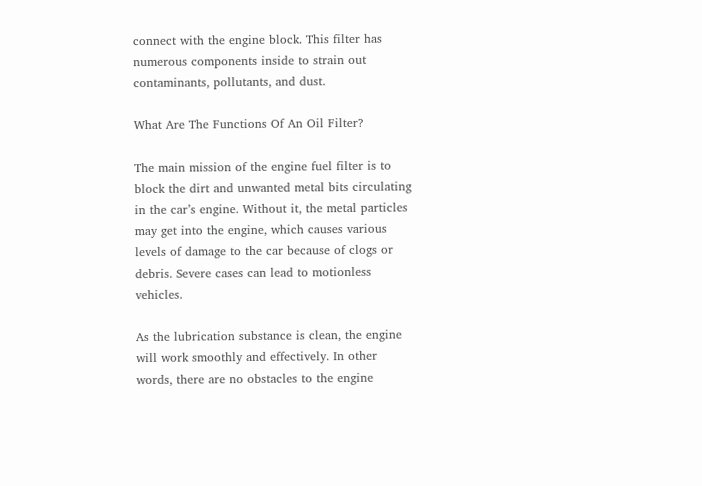connect with the engine block. This filter has numerous components inside to strain out contaminants, pollutants, and dust.

What Are The Functions Of An Oil Filter?

The main mission of the engine fuel filter is to block the dirt and unwanted metal bits circulating in the car’s engine. Without it, the metal particles may get into the engine, which causes various levels of damage to the car because of clogs or debris. Severe cases can lead to motionless vehicles.

As the lubrication substance is clean, the engine will work smoothly and effectively. In other words, there are no obstacles to the engine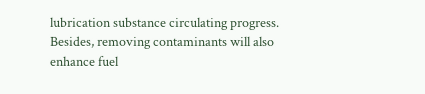lubrication substance circulating progress. Besides, removing contaminants will also enhance fuel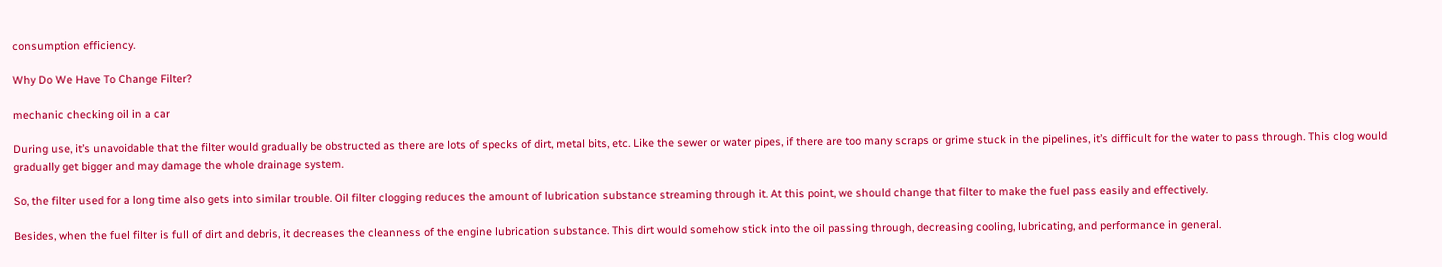consumption efficiency.

Why Do We Have To Change Filter?

mechanic checking oil in a car

During use, it’s unavoidable that the filter would gradually be obstructed as there are lots of specks of dirt, metal bits, etc. Like the sewer or water pipes, if there are too many scraps or grime stuck in the pipelines, it’s difficult for the water to pass through. This clog would gradually get bigger and may damage the whole drainage system.

So, the filter used for a long time also gets into similar trouble. Oil filter clogging reduces the amount of lubrication substance streaming through it. At this point, we should change that filter to make the fuel pass easily and effectively.

Besides, when the fuel filter is full of dirt and debris, it decreases the cleanness of the engine lubrication substance. This dirt would somehow stick into the oil passing through, decreasing cooling, lubricating, and performance in general.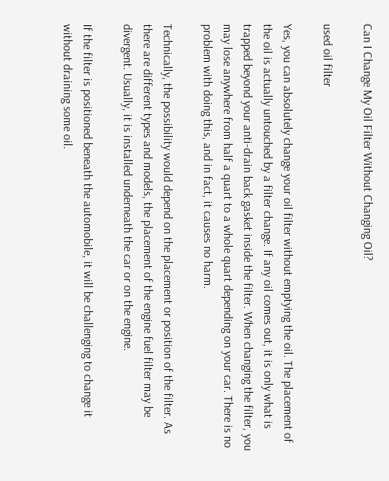Can I Change My Oil Filter Without Changing Oil?

used oil filter

Yes, you can absolutely change your oil filter without emptying the oil. The placement of the oil is actually untouched by a filter change. If any oil comes out, it is only what is trapped beyond your anti-drain back gasket inside the filter. When changing the filter, you may lose anywhere from half a quart to a whole quart depending on your car. There is no problem with doing this, and in fact, it causes no harm.

Technically, the possibility would depend on the placement or position of the filter. As there are different types and models, the placement of the engine fuel filter may be divergent. Usually, it is installed underneath the car or on the engine.

If the filter is positioned beneath the automobile, it will be challenging to change it without draining some oil.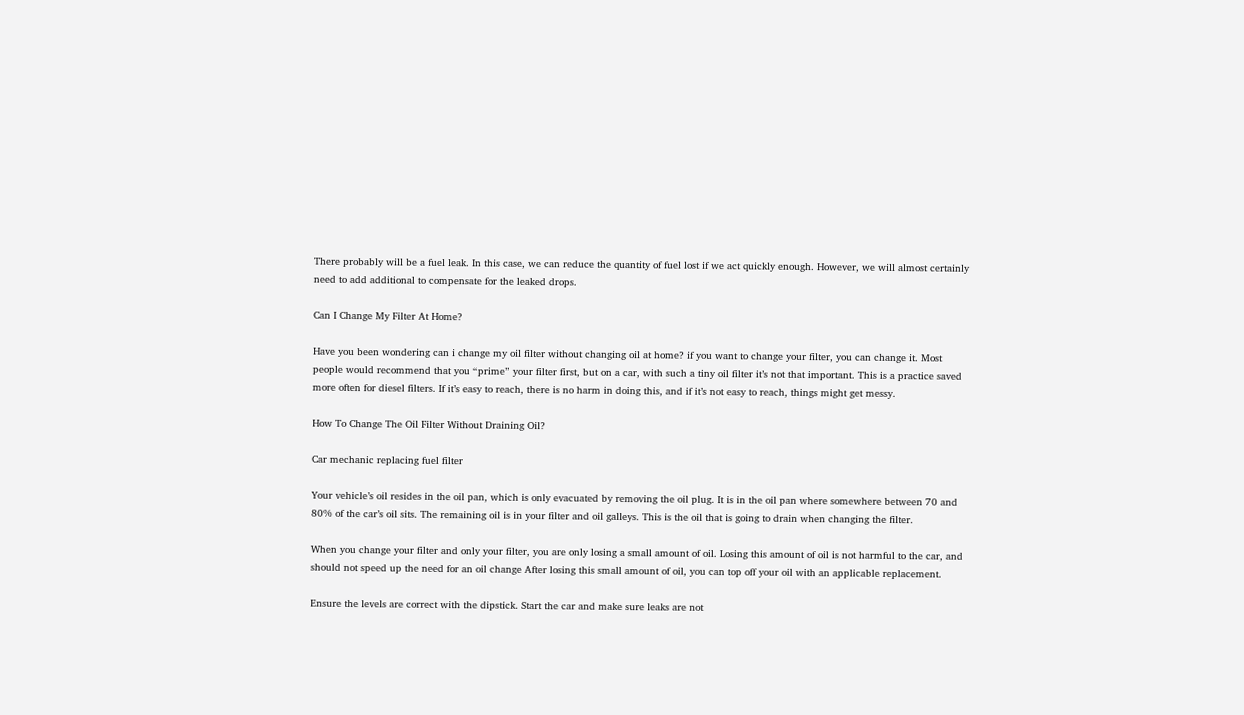There probably will be a fuel leak. In this case, we can reduce the quantity of fuel lost if we act quickly enough. However, we will almost certainly need to add additional to compensate for the leaked drops.

Can I Change My Filter At Home?

Have you been wondering can i change my oil filter without changing oil at home? if you want to change your filter, you can change it. Most people would recommend that you “prime” your filter first, but on a car, with such a tiny oil filter it’s not that important. This is a practice saved more often for diesel filters. If it’s easy to reach, there is no harm in doing this, and if it’s not easy to reach, things might get messy.

How To Change The Oil Filter Without Draining Oil?

Car mechanic replacing fuel filter

Your vehicle’s oil resides in the oil pan, which is only evacuated by removing the oil plug. It is in the oil pan where somewhere between 70 and 80% of the car’s oil sits. The remaining oil is in your filter and oil galleys. This is the oil that is going to drain when changing the filter.

When you change your filter and only your filter, you are only losing a small amount of oil. Losing this amount of oil is not harmful to the car, and should not speed up the need for an oil change After losing this small amount of oil, you can top off your oil with an applicable replacement.

Ensure the levels are correct with the dipstick. Start the car and make sure leaks are not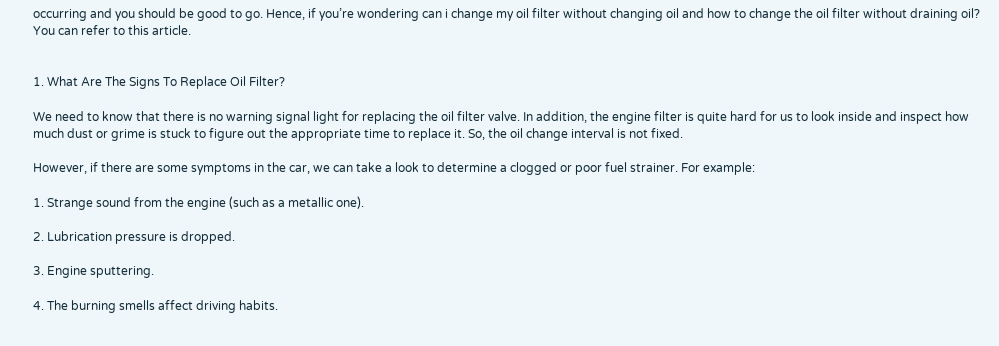occurring and you should be good to go. Hence, if you’re wondering can i change my oil filter without changing oil and how to change the oil filter without draining oil? You can refer to this article.


1. What Are The Signs To Replace Oil Filter?

We need to know that there is no warning signal light for replacing the oil filter valve. In addition, the engine filter is quite hard for us to look inside and inspect how much dust or grime is stuck to figure out the appropriate time to replace it. So, the oil change interval is not fixed.

However, if there are some symptoms in the car, we can take a look to determine a clogged or poor fuel strainer. For example:

1. Strange sound from the engine (such as a metallic one).

2. Lubrication pressure is dropped.

3. Engine sputtering.

4. The burning smells affect driving habits.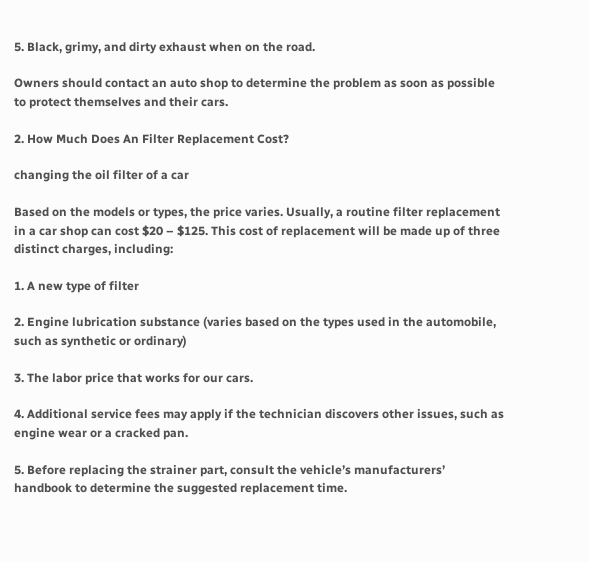5. Black, grimy, and dirty exhaust when on the road.

Owners should contact an auto shop to determine the problem as soon as possible to protect themselves and their cars.

2. How Much Does An Filter Replacement Cost?

changing the oil filter of a car

Based on the models or types, the price varies. Usually, a routine filter replacement in a car shop can cost $20 – $125. This cost of replacement will be made up of three distinct charges, including:

1. A new type of filter

2. Engine lubrication substance (varies based on the types used in the automobile, such as synthetic or ordinary)

3. The labor price that works for our cars.

4. Additional service fees may apply if the technician discovers other issues, such as engine wear or a cracked pan.

5. Before replacing the strainer part, consult the vehicle’s manufacturers’ handbook to determine the suggested replacement time.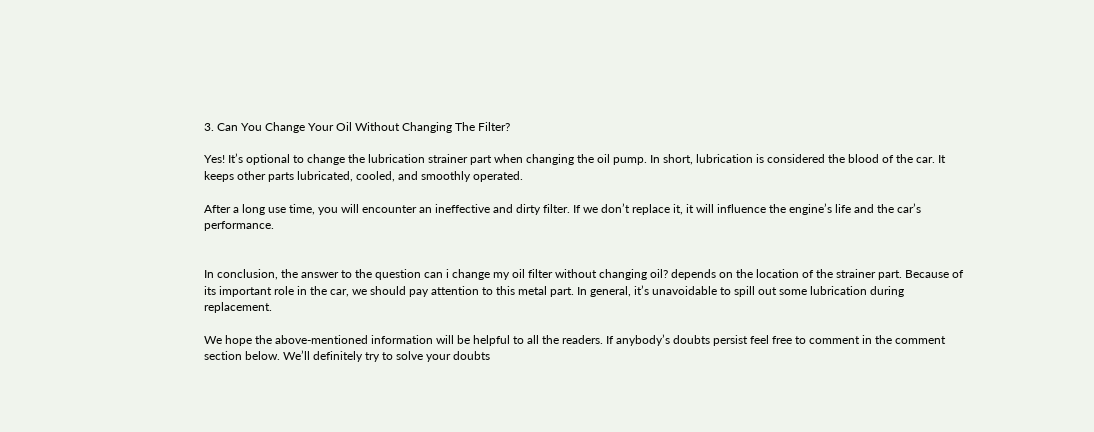3. Can You Change Your Oil Without Changing The Filter?

Yes! It’s optional to change the lubrication strainer part when changing the oil pump. In short, lubrication is considered the blood of the car. It keeps other parts lubricated, cooled, and smoothly operated.

After a long use time, you will encounter an ineffective and dirty filter. If we don’t replace it, it will influence the engine’s life and the car’s performance.


In conclusion, the answer to the question can i change my oil filter without changing oil? depends on the location of the strainer part. Because of its important role in the car, we should pay attention to this metal part. In general, it’s unavoidable to spill out some lubrication during replacement.

We hope the above-mentioned information will be helpful to all the readers. If anybody’s doubts persist feel free to comment in the comment section below. We’ll definitely try to solve your doubts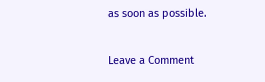as soon as possible.

Leave a Comment